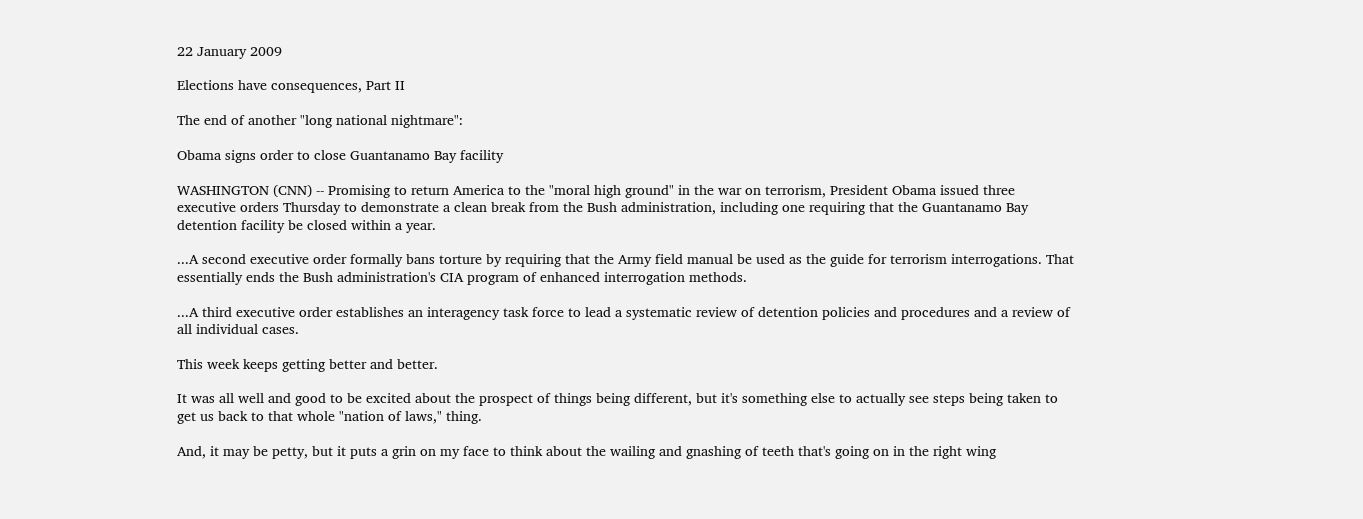22 January 2009

Elections have consequences, Part II

The end of another "long national nightmare":

Obama signs order to close Guantanamo Bay facility

WASHINGTON (CNN) -- Promising to return America to the "moral high ground" in the war on terrorism, President Obama issued three executive orders Thursday to demonstrate a clean break from the Bush administration, including one requiring that the Guantanamo Bay detention facility be closed within a year.

...A second executive order formally bans torture by requiring that the Army field manual be used as the guide for terrorism interrogations. That essentially ends the Bush administration's CIA program of enhanced interrogation methods.

...A third executive order establishes an interagency task force to lead a systematic review of detention policies and procedures and a review of all individual cases.

This week keeps getting better and better.

It was all well and good to be excited about the prospect of things being different, but it's something else to actually see steps being taken to get us back to that whole "nation of laws," thing.

And, it may be petty, but it puts a grin on my face to think about the wailing and gnashing of teeth that's going on in the right wing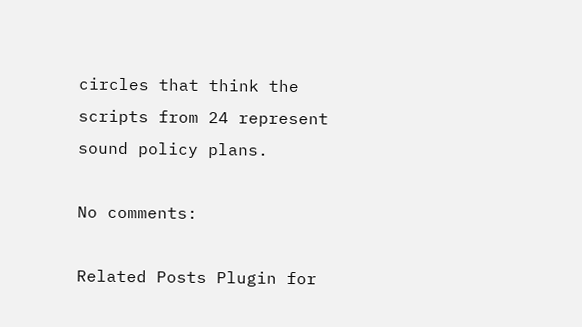circles that think the scripts from 24 represent sound policy plans.

No comments:

Related Posts Plugin for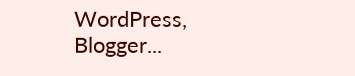WordPress, Blogger...